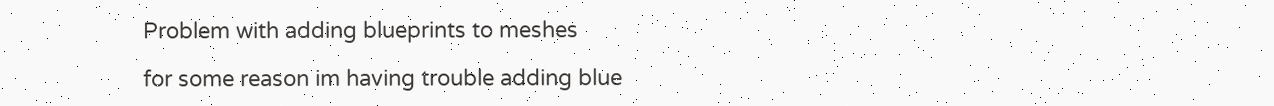Problem with adding blueprints to meshes

for some reason im having trouble adding blue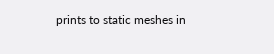prints to static meshes in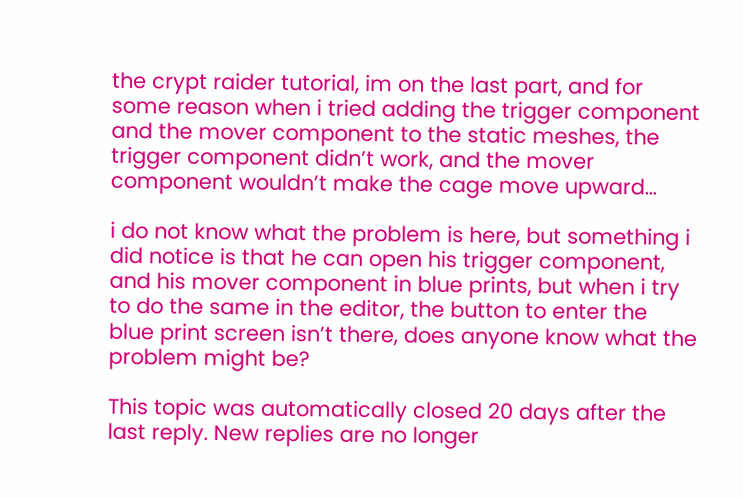the crypt raider tutorial, im on the last part, and for some reason when i tried adding the trigger component and the mover component to the static meshes, the trigger component didn’t work, and the mover component wouldn’t make the cage move upward…

i do not know what the problem is here, but something i did notice is that he can open his trigger component, and his mover component in blue prints, but when i try to do the same in the editor, the button to enter the blue print screen isn’t there, does anyone know what the problem might be?

This topic was automatically closed 20 days after the last reply. New replies are no longer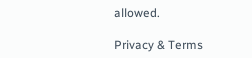allowed.

Privacy & Terms